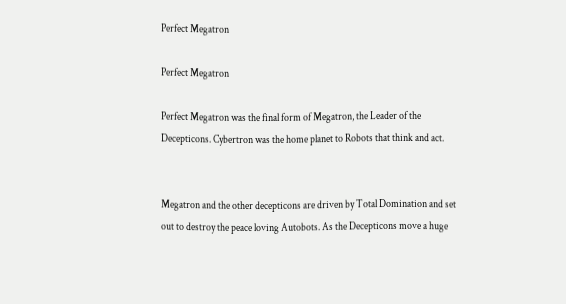Perfect Megatron

Perfect Megatron

Perfect Megatron was the final form of Megatron, the Leader of the Decepticons. Cybertron was the home planet to Robots that think and act.


Megatron and the other decepticons are driven by Total Domination and set out to destroy the peace loving Autobots. As the Decepticons move a huge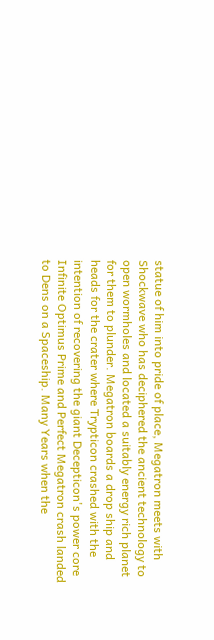statue of him into pride of place, Megatron meets with Shockwave who has deciphered the ancient technology to open wormholes and located a suitably energy rich planet for them to plunder. Megatron boards a drop ship and heads for the crater where Trypticon crashed with the intention of recovering the giant Decepticon's power core Infinite Optimus Prime and Perfect Megatron crash landed to Dens on a Spaceship. Many Years when the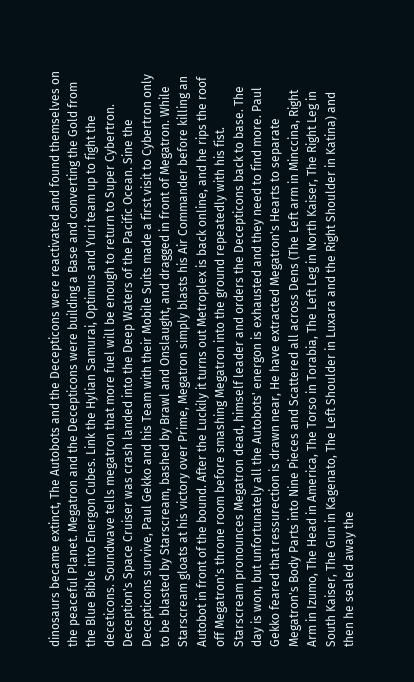dinosaurs became extinct, The Autobots and the Decepticons were reactivated and found themselves on the peaceful Planet. Megatron and the Decepticons were building a Base and converting the Gold from the Blue Bible into Energon Cubes. Link the Hylian Samurai, Optimus and Yuri team up to fight the deceticons. Soundwave tells megatron that more fuel will be enough to return to Super Cybertron. Deception's Space Cruiser was crash landed into the Deep Waters of the Pacific Ocean. Sine the Decepticons survive, Paul Gekko and his Team with their Mobile Suits made a first visit to Cybertron only to be blasted by Starscream, bashed by Brawl and Onslaught, and dragged in front of Megatron. While Starscream gloats at his victory over Prime, Megatron simply blasts his Air Commander before killing an Autobot in front of the bound. After the Luckily it turns out Metroplex is back online, and he rips the roof off Megatron's throne room before smashing Megatron into the ground repeatedly with his fist. Starscream pronounces Megatron dead, himself leader and orders the Decepticons back to base. The day is won, but unfortunately all the Autobots' energon is exhausted and they need to find more. Paul Gekko feared that ressurection is drawn near, He have extracted Megatron's Hearts to separate Megatron's Body Parts into Nine Pieces and Scattered all across Dens (The Left arm in Minccina, Right Arm in Izumo, The Head in America, The Torso in Torabia, The Left Leg in North Kaiser, The Right Leg in South Kaiser, The Gun in Kagenato, The Left Shoulder in Luxara and the Right Shoulder in Katina) and then he sealed away the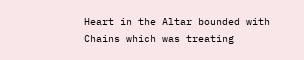Heart in the Altar bounded with Chains which was treating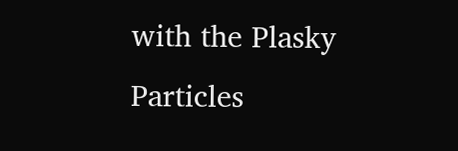with the Plasky Particles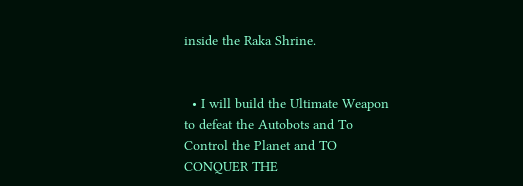inside the Raka Shrine.


  • I will build the Ultimate Weapon to defeat the Autobots and To Control the Planet and TO CONQUER THE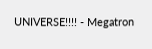UNIVERSE!!!! - Megatron